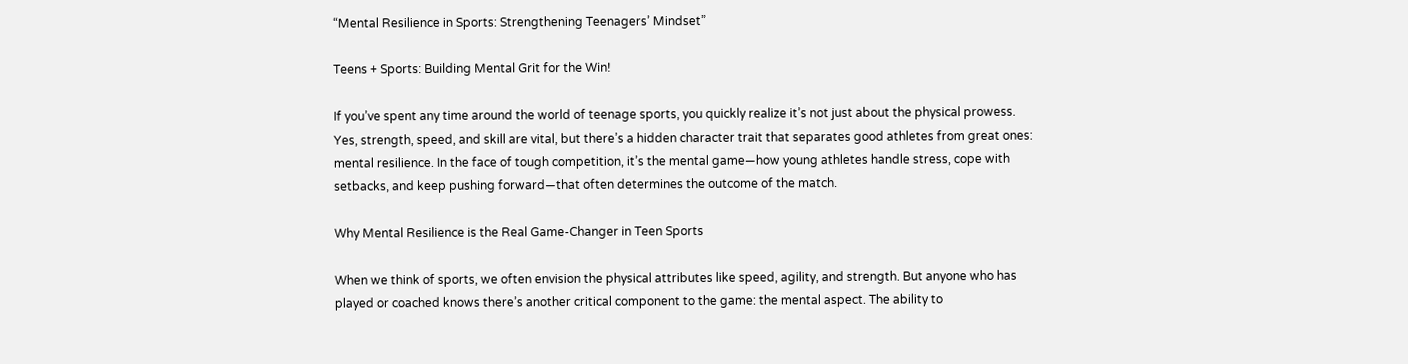“Mental Resilience in Sports: Strengthening Teenagers’ Mindset”

Teens + Sports: Building Mental Grit for the Win!

If you’ve spent any time around the world of teenage sports, you quickly realize it’s not just about the physical prowess. Yes, strength, speed, and skill are vital, but there’s a hidden character trait that separates good athletes from great ones: mental resilience. In the face of tough competition, it’s the mental game—how young athletes handle stress, cope with setbacks, and keep pushing forward—that often determines the outcome of the match.

Why Mental Resilience is the Real Game-Changer in Teen Sports

When we think of sports, we often envision the physical attributes like speed, agility, and strength. But anyone who has played or coached knows there’s another critical component to the game: the mental aspect. The ability to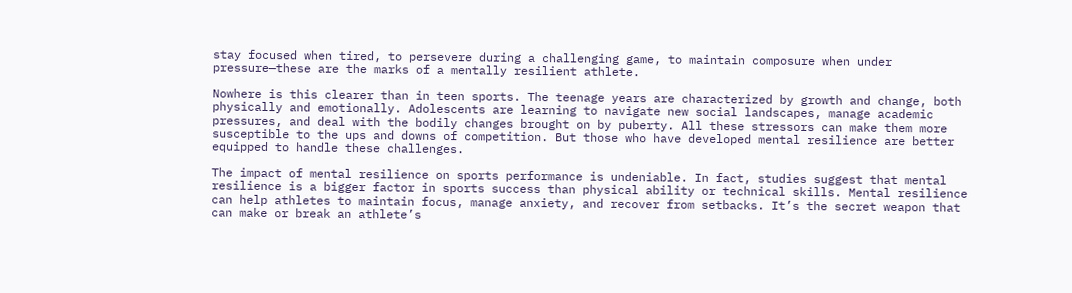stay focused when tired, to persevere during a challenging game, to maintain composure when under pressure—these are the marks of a mentally resilient athlete.

Nowhere is this clearer than in teen sports. The teenage years are characterized by growth and change, both physically and emotionally. Adolescents are learning to navigate new social landscapes, manage academic pressures, and deal with the bodily changes brought on by puberty. All these stressors can make them more susceptible to the ups and downs of competition. But those who have developed mental resilience are better equipped to handle these challenges.

The impact of mental resilience on sports performance is undeniable. In fact, studies suggest that mental resilience is a bigger factor in sports success than physical ability or technical skills. Mental resilience can help athletes to maintain focus, manage anxiety, and recover from setbacks. It’s the secret weapon that can make or break an athlete’s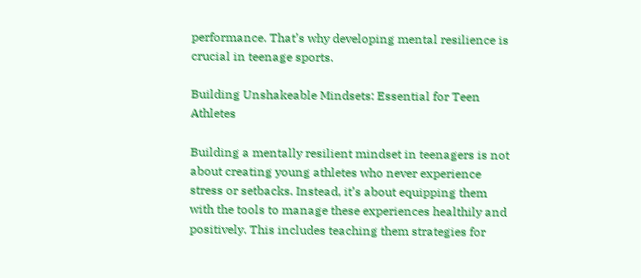performance. That’s why developing mental resilience is crucial in teenage sports.

Building Unshakeable Mindsets: Essential for Teen Athletes

Building a mentally resilient mindset in teenagers is not about creating young athletes who never experience stress or setbacks. Instead, it’s about equipping them with the tools to manage these experiences healthily and positively. This includes teaching them strategies for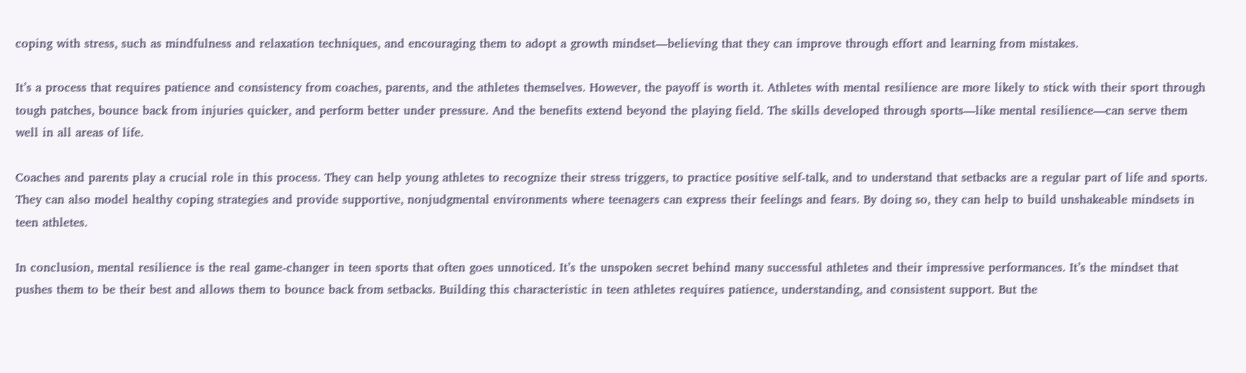coping with stress, such as mindfulness and relaxation techniques, and encouraging them to adopt a growth mindset—believing that they can improve through effort and learning from mistakes.

It’s a process that requires patience and consistency from coaches, parents, and the athletes themselves. However, the payoff is worth it. Athletes with mental resilience are more likely to stick with their sport through tough patches, bounce back from injuries quicker, and perform better under pressure. And the benefits extend beyond the playing field. The skills developed through sports—like mental resilience—can serve them well in all areas of life.

Coaches and parents play a crucial role in this process. They can help young athletes to recognize their stress triggers, to practice positive self-talk, and to understand that setbacks are a regular part of life and sports. They can also model healthy coping strategies and provide supportive, nonjudgmental environments where teenagers can express their feelings and fears. By doing so, they can help to build unshakeable mindsets in teen athletes.

In conclusion, mental resilience is the real game-changer in teen sports that often goes unnoticed. It’s the unspoken secret behind many successful athletes and their impressive performances. It’s the mindset that pushes them to be their best and allows them to bounce back from setbacks. Building this characteristic in teen athletes requires patience, understanding, and consistent support. But the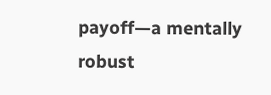payoff—a mentally robust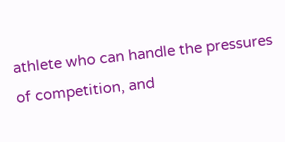athlete who can handle the pressures of competition, and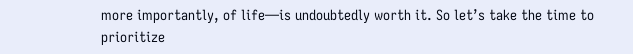more importantly, of life—is undoubtedly worth it. So let’s take the time to prioritize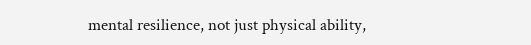mental resilience, not just physical ability,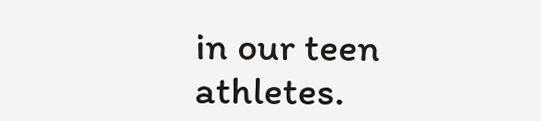in our teen athletes.